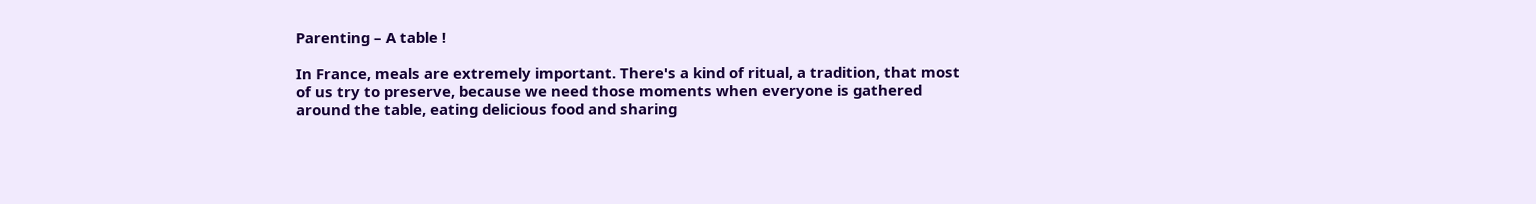Parenting – A table !

In France, meals are extremely important. There's a kind of ritual, a tradition, that most of us try to preserve, because we need those moments when everyone is gathered around the table, eating delicious food and sharing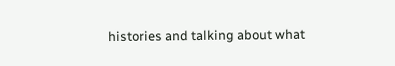histories and talking about what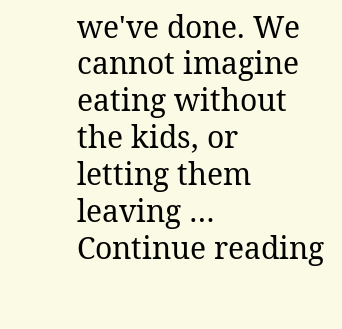we've done. We cannot imagine eating without the kids, or letting them leaving … Continue reading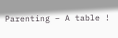Parenting – A table !